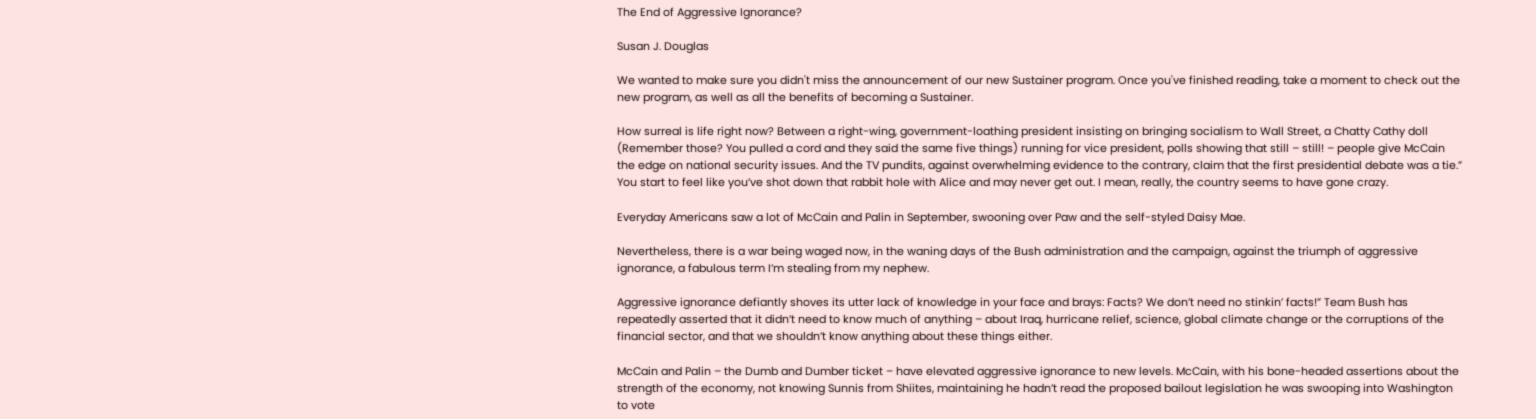The End of Aggressive Ignorance?

Susan J. Douglas

We wanted to make sure you didn't miss the announcement of our new Sustainer program. Once you've finished reading, take a moment to check out the new program, as well as all the benefits of becoming a Sustainer.

How surreal is life right now? Between a right-wing, government-loathing president insisting on bringing socialism to Wall Street, a Chatty Cathy doll (Remember those? You pulled a cord and they said the same five things) running for vice president, polls showing that still – still! – people give McCain the edge on national security issues. And the TV pundits, against overwhelming evidence to the contrary, claim that the first presidential debate was a tie.” You start to feel like you’ve shot down that rabbit hole with Alice and may never get out. I mean, really, the country seems to have gone crazy.

Everyday Americans saw a lot of McCain and Palin in September, swooning over Paw and the self-styled Daisy Mae.

Nevertheless, there is a war being waged now, in the waning days of the Bush administration and the campaign, against the triumph of aggressive ignorance, a fabulous term I’m stealing from my nephew.

Aggressive ignorance defiantly shoves its utter lack of knowledge in your face and brays: Facts? We don’t need no stinkin’ facts!” Team Bush has repeatedly asserted that it didn’t need to know much of anything – about Iraq, hurricane relief, science, global climate change or the corruptions of the financial sector, and that we shouldn’t know anything about these things either.

McCain and Palin – the Dumb and Dumber ticket – have elevated aggressive ignorance to new levels. McCain, with his bone-headed assertions about the strength of the economy, not knowing Sunnis from Shiites, maintaining he hadn’t read the proposed bailout legislation he was swooping into Washington to vote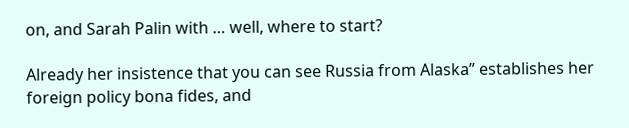on, and Sarah Palin with … well, where to start?

Already her insistence that you can see Russia from Alaska” establishes her foreign policy bona fides, and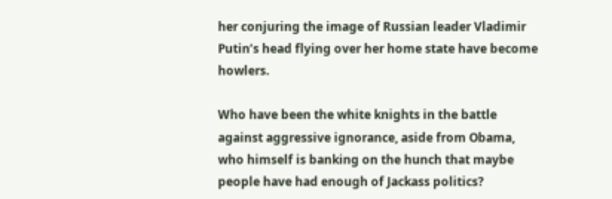her conjuring the image of Russian leader Vladimir Putin’s head flying over her home state have become howlers.

Who have been the white knights in the battle against aggressive ignorance, aside from Obama, who himself is banking on the hunch that maybe people have had enough of Jackass politics?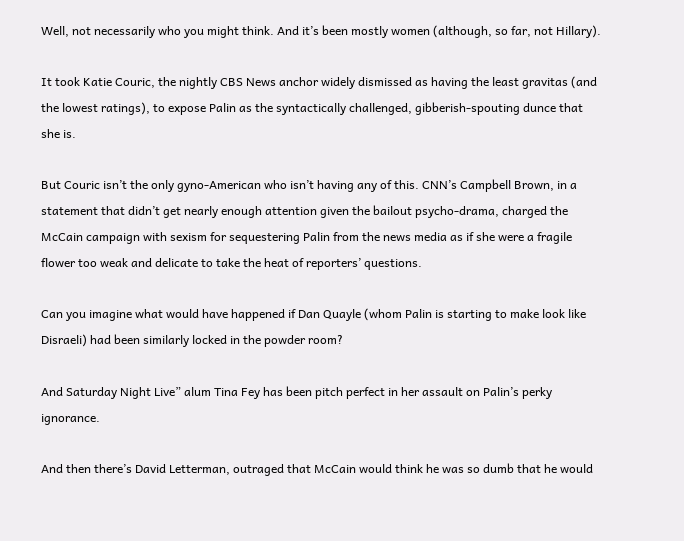Well, not necessarily who you might think. And it’s been mostly women (although, so far, not Hillary).

It took Katie Couric, the nightly CBS News anchor widely dismissed as having the least gravitas (and the lowest ratings), to expose Palin as the syntactically challenged, gibberish-spouting dunce that she is.

But Couric isn’t the only gyno-American who isn’t having any of this. CNN’s Campbell Brown, in a statement that didn’t get nearly enough attention given the bailout psycho-drama, charged the McCain campaign with sexism for sequestering Palin from the news media as if she were a fragile flower too weak and delicate to take the heat of reporters’ questions.

Can you imagine what would have happened if Dan Quayle (whom Palin is starting to make look like Disraeli) had been similarly locked in the powder room?

And Saturday Night Live” alum Tina Fey has been pitch perfect in her assault on Palin’s perky ignorance.

And then there’s David Letterman, outraged that McCain would think he was so dumb that he would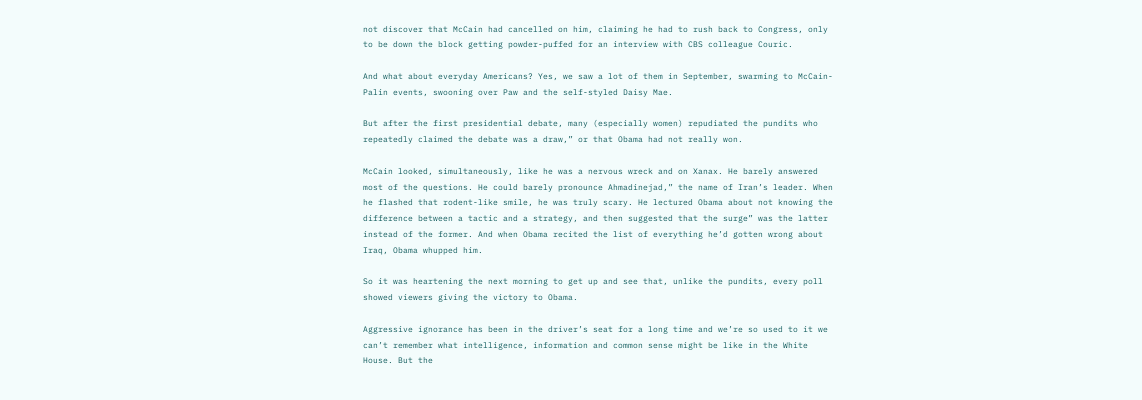not discover that McCain had cancelled on him, claiming he had to rush back to Congress, only to be down the block getting powder-puffed for an interview with CBS colleague Couric.

And what about everyday Americans? Yes, we saw a lot of them in September, swarming to McCain-Palin events, swooning over Paw and the self-styled Daisy Mae.

But after the first presidential debate, many (especially women) repudiated the pundits who repeatedly claimed the debate was a draw,” or that Obama had not really won.

McCain looked, simultaneously, like he was a nervous wreck and on Xanax. He barely answered most of the questions. He could barely pronounce Ahmadinejad,” the name of Iran’s leader. When he flashed that rodent-like smile, he was truly scary. He lectured Obama about not knowing the difference between a tactic and a strategy, and then suggested that the surge” was the latter instead of the former. And when Obama recited the list of everything he’d gotten wrong about Iraq, Obama whupped him.

So it was heartening the next morning to get up and see that, unlike the pundits, every poll showed viewers giving the victory to Obama.

Aggressive ignorance has been in the driver’s seat for a long time and we’re so used to it we can’t remember what intelligence, information and common sense might be like in the White House. But the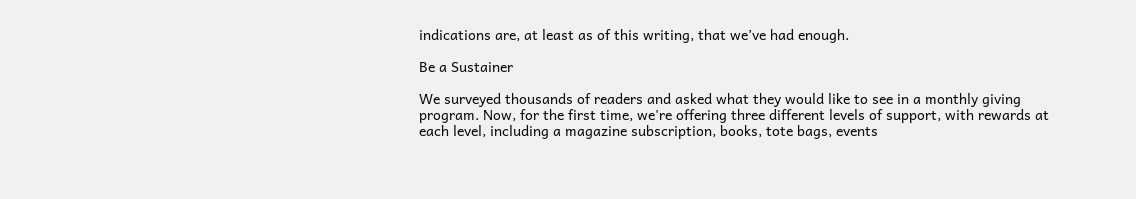indications are, at least as of this writing, that we’ve had enough.

Be a Sustainer

We surveyed thousands of readers and asked what they would like to see in a monthly giving program. Now, for the first time, we're offering three different levels of support, with rewards at each level, including a magazine subscription, books, tote bags, events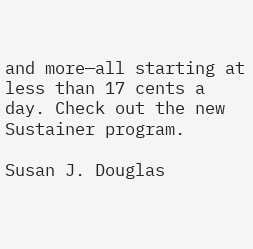and more—all starting at less than 17 cents a day. Check out the new Sustainer program.

Susan J. Douglas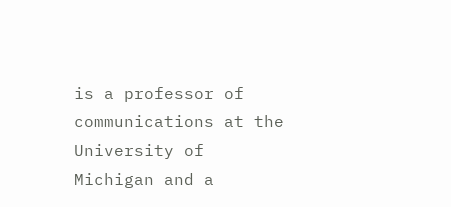is a professor of communications at the University of Michigan and a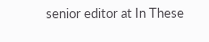senior editor at In These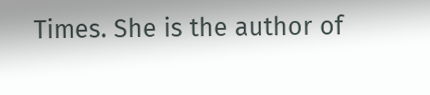Times. She is the author of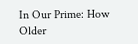In Our Prime: How Older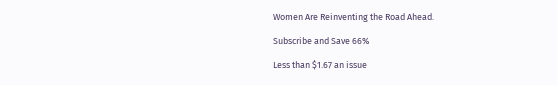Women Are Reinventing the Road Ahead.

Subscribe and Save 66%

Less than $1.67 an issue